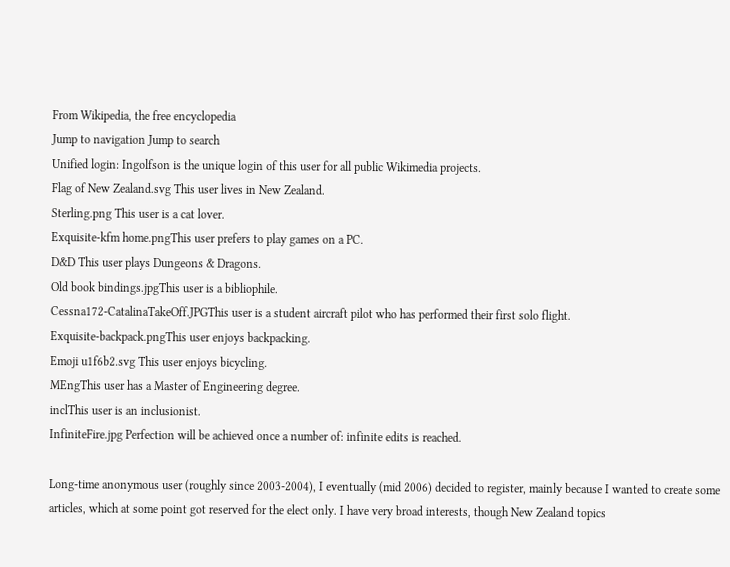From Wikipedia, the free encyclopedia
Jump to navigation Jump to search
Unified login: Ingolfson is the unique login of this user for all public Wikimedia projects.
Flag of New Zealand.svg This user lives in New Zealand.
Sterling.png This user is a cat lover.
Exquisite-kfm home.pngThis user prefers to play games on a PC.
D&D This user plays Dungeons & Dragons.
Old book bindings.jpgThis user is a bibliophile.
Cessna172-CatalinaTakeOff.JPGThis user is a student aircraft pilot who has performed their first solo flight.
Exquisite-backpack.pngThis user enjoys backpacking.
Emoji u1f6b2.svg This user enjoys bicycling.
MEngThis user has a Master of Engineering degree.
inclThis user is an inclusionist.
InfiniteFire.jpg Perfection will be achieved once a number of: infinite edits is reached.

Long-time anonymous user (roughly since 2003-2004), I eventually (mid 2006) decided to register, mainly because I wanted to create some articles, which at some point got reserved for the elect only. I have very broad interests, though New Zealand topics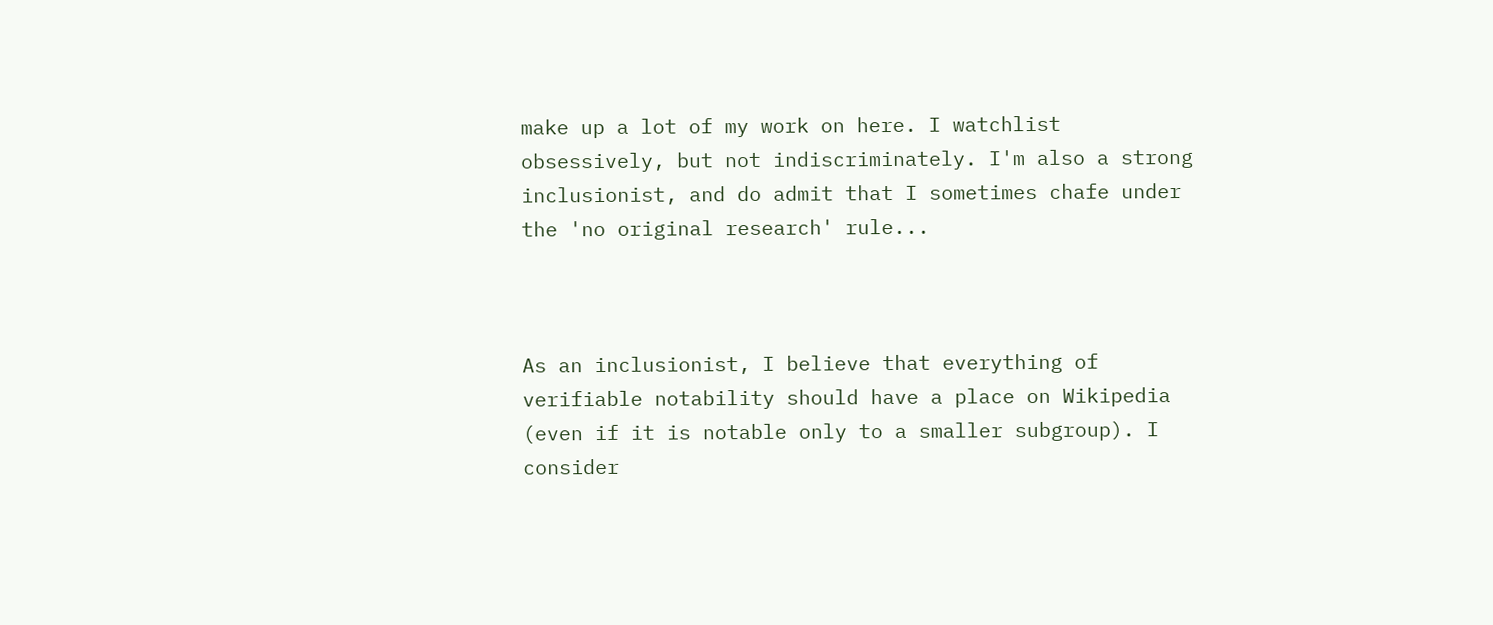make up a lot of my work on here. I watchlist obsessively, but not indiscriminately. I'm also a strong inclusionist, and do admit that I sometimes chafe under the 'no original research' rule...



As an inclusionist, I believe that everything of verifiable notability should have a place on Wikipedia (even if it is notable only to a smaller subgroup). I consider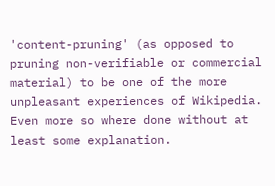'content-pruning' (as opposed to pruning non-verifiable or commercial material) to be one of the more unpleasant experiences of Wikipedia. Even more so where done without at least some explanation.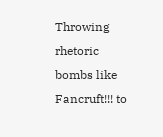Throwing rhetoric bombs like Fancruft!!! to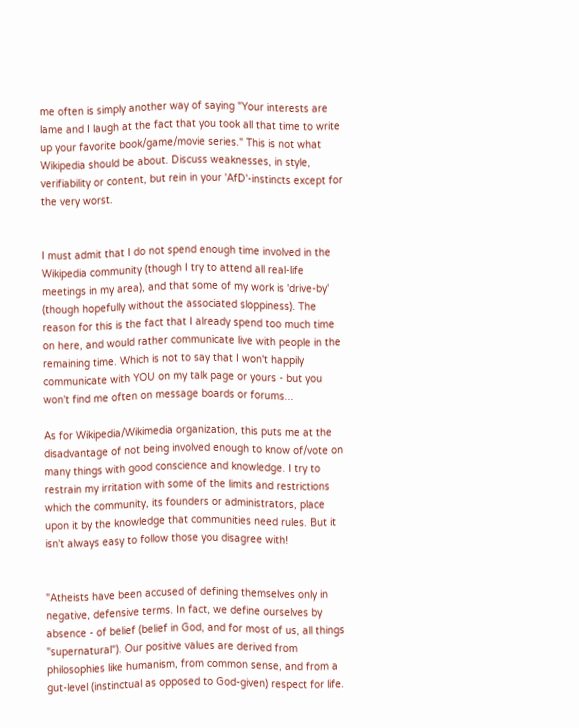me often is simply another way of saying "Your interests are lame and I laugh at the fact that you took all that time to write up your favorite book/game/movie series." This is not what Wikipedia should be about. Discuss weaknesses, in style, verifiability or content, but rein in your 'AfD'-instincts except for the very worst.


I must admit that I do not spend enough time involved in the Wikipedia community (though I try to attend all real-life meetings in my area), and that some of my work is 'drive-by' (though hopefully without the associated sloppiness). The reason for this is the fact that I already spend too much time on here, and would rather communicate live with people in the remaining time. Which is not to say that I won't happily communicate with YOU on my talk page or yours - but you won't find me often on message boards or forums...

As for Wikipedia/Wikimedia organization, this puts me at the disadvantage of not being involved enough to know of/vote on many things with good conscience and knowledge. I try to restrain my irritation with some of the limits and restrictions which the community, its founders or administrators, place upon it by the knowledge that communities need rules. But it isn't always easy to follow those you disagree with!


"Atheists have been accused of defining themselves only in negative, defensive terms. In fact, we define ourselves by absence - of belief (belief in God, and for most of us, all things "supernatural"). Our positive values are derived from philosophies like humanism, from common sense, and from a gut-level (instinctual as opposed to God-given) respect for life.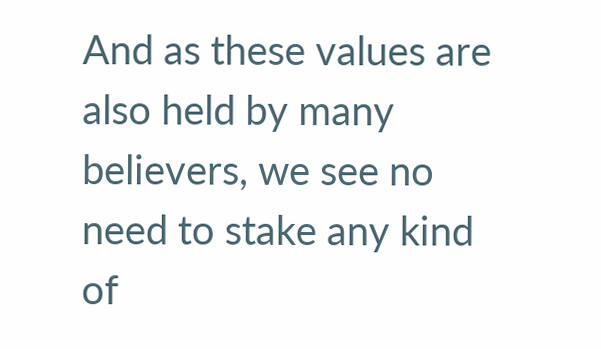And as these values are also held by many believers, we see no need to stake any kind of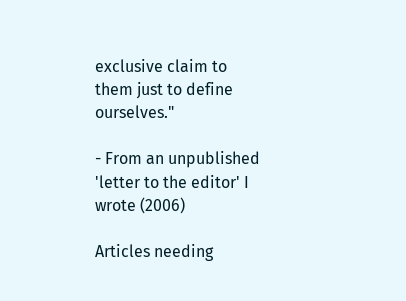exclusive claim to them just to define ourselves."

- From an unpublished 'letter to the editor' I wrote (2006)

Articles needing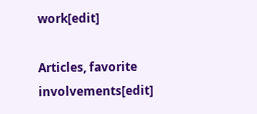work[edit]

Articles, favorite involvements[edit]